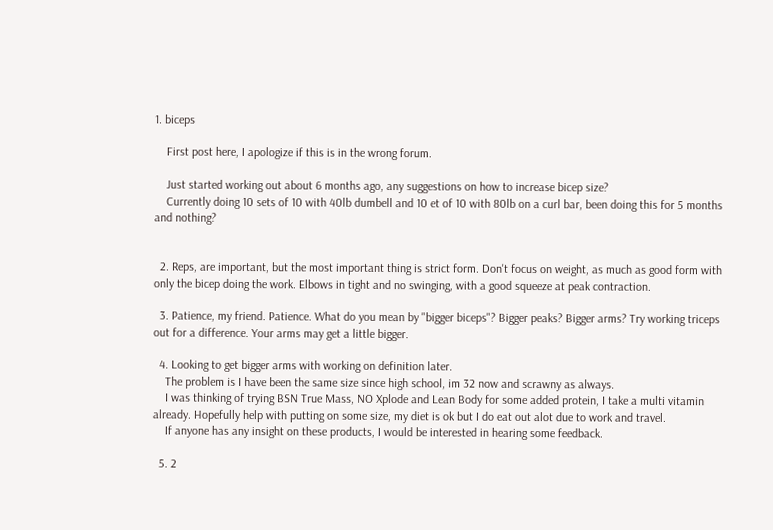1. biceps

    First post here, I apologize if this is in the wrong forum.

    Just started working out about 6 months ago, any suggestions on how to increase bicep size?
    Currently doing 10 sets of 10 with 40lb dumbell and 10 et of 10 with 80lb on a curl bar, been doing this for 5 months and nothing?


  2. Reps, are important, but the most important thing is strict form. Don't focus on weight, as much as good form with only the bicep doing the work. Elbows in tight and no swinging, with a good squeeze at peak contraction.

  3. Patience, my friend. Patience. What do you mean by "bigger biceps"? Bigger peaks? Bigger arms? Try working triceps out for a difference. Your arms may get a little bigger.

  4. Looking to get bigger arms with working on definition later.
    The problem is I have been the same size since high school, im 32 now and scrawny as always.
    I was thinking of trying BSN True Mass, NO Xplode and Lean Body for some added protein, I take a multi vitamin already. Hopefully help with putting on some size, my diet is ok but I do eat out alot due to work and travel.
    If anyone has any insight on these products, I would be interested in hearing some feedback.

  5. 2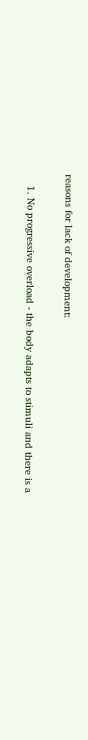reasons for lack of development:

    1. No progressive overload - the body adapts to stimuli and there is a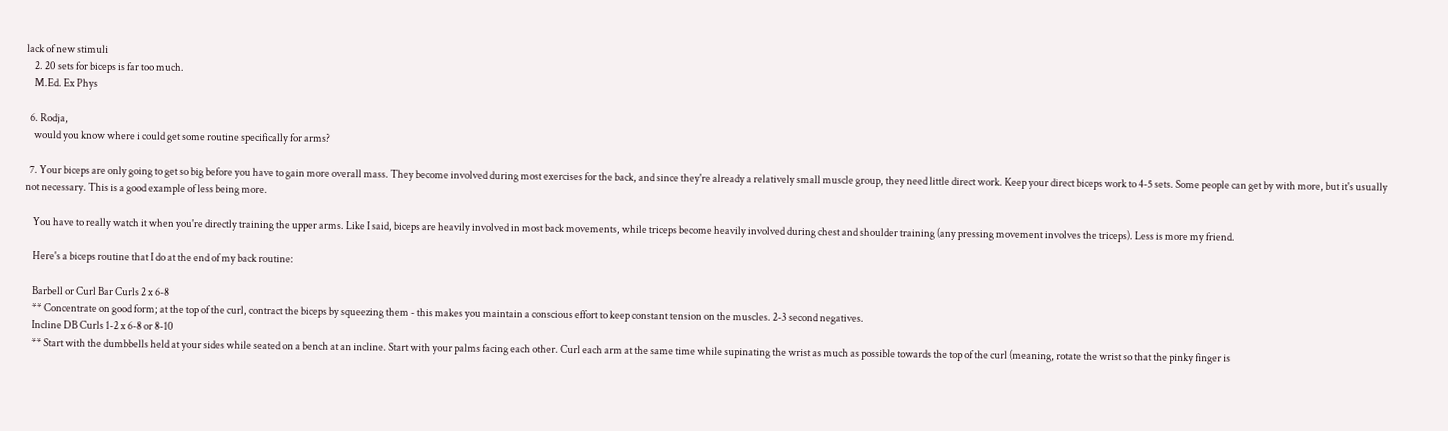lack of new stimuli
    2. 20 sets for biceps is far too much.
    M.Ed. Ex Phys

  6. Rodja,
    would you know where i could get some routine specifically for arms?

  7. Your biceps are only going to get so big before you have to gain more overall mass. They become involved during most exercises for the back, and since they're already a relatively small muscle group, they need little direct work. Keep your direct biceps work to 4-5 sets. Some people can get by with more, but it's usually not necessary. This is a good example of less being more.

    You have to really watch it when you're directly training the upper arms. Like I said, biceps are heavily involved in most back movements, while triceps become heavily involved during chest and shoulder training (any pressing movement involves the triceps). Less is more my friend.

    Here's a biceps routine that I do at the end of my back routine:

    Barbell or Curl Bar Curls 2 x 6-8
    ** Concentrate on good form; at the top of the curl, contract the biceps by squeezing them - this makes you maintain a conscious effort to keep constant tension on the muscles. 2-3 second negatives.
    Incline DB Curls 1-2 x 6-8 or 8-10
    ** Start with the dumbbells held at your sides while seated on a bench at an incline. Start with your palms facing each other. Curl each arm at the same time while supinating the wrist as much as possible towards the top of the curl (meaning, rotate the wrist so that the pinky finger is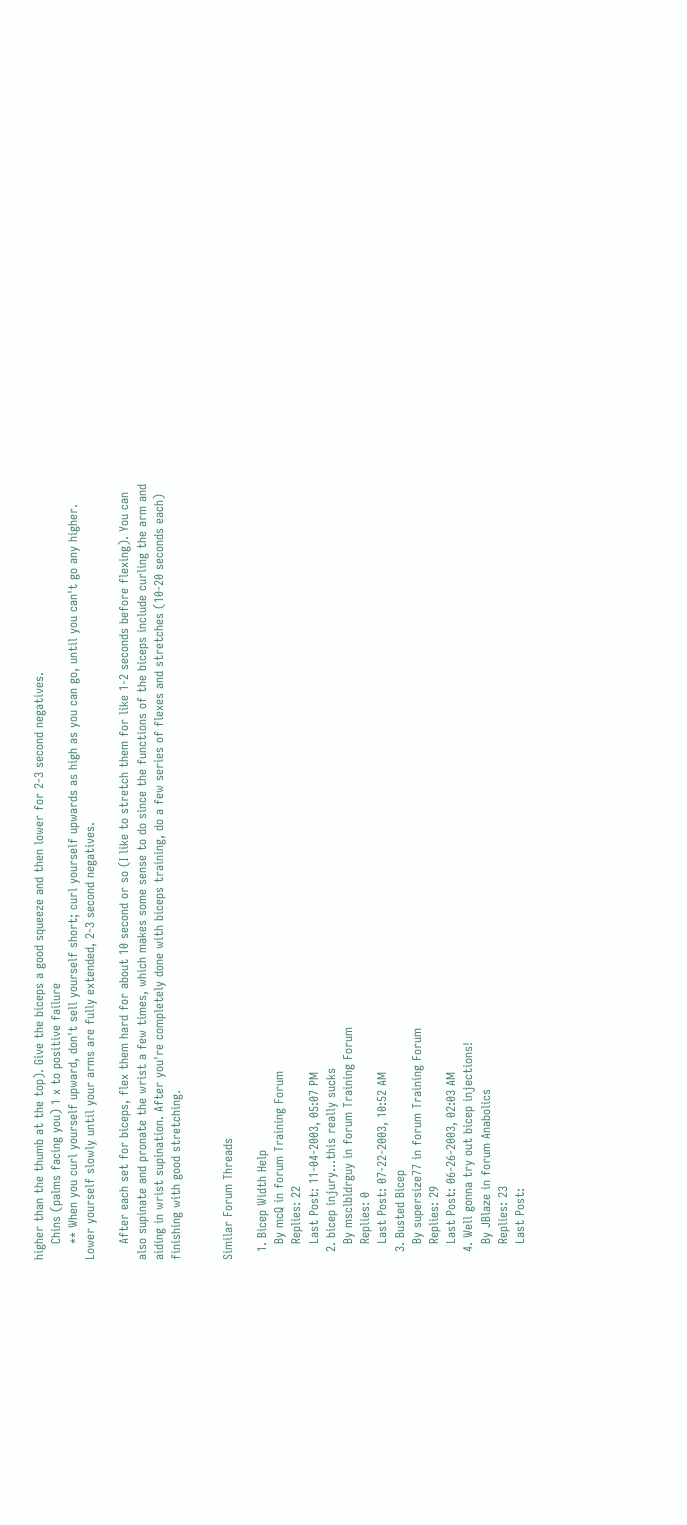higher than the thumb at the top). Give the biceps a good squeeze and then lower for 2-3 second negatives.
    Chins (palms facing you) 1 x to positive failure
    ** When you curl yourself upward, don't sell yourself short; curl yourself upwards as high as you can go, until you can't go any higher. Lower yourself slowly until your arms are fully extended, 2-3 second negatives.

    After each set for biceps, flex them hard for about 10 second or so (I like to stretch them for like 1-2 seconds before flexing). You can also supinate and pronate the wrist a few times, which makes some sense to do since the functions of the biceps include curling the arm and aiding in wrist supination. After you're completely done with biceps training, do a few series of flexes and stretches (10-20 seconds each) finishing with good stretching.


Similar Forum Threads

  1. Bicep Width Help
    By mcQ in forum Training Forum
    Replies: 22
    Last Post: 11-04-2003, 05:07 PM
  2. bicep injury...this really sucks
    By msclbldrguy in forum Training Forum
    Replies: 0
    Last Post: 07-22-2003, 10:52 AM
  3. Busted Bicep
    By supersize77 in forum Training Forum
    Replies: 29
    Last Post: 06-26-2003, 02:03 AM
  4. Well gonna try out bicep injections!
    By JBlaze in forum Anabolics
    Replies: 23
    Last Post: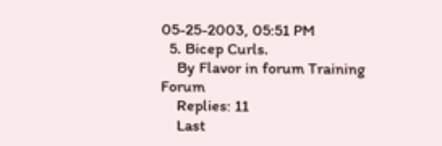05-25-2003, 05:51 PM
  5. Bicep Curls.
    By Flavor in forum Training Forum
    Replies: 11
    Last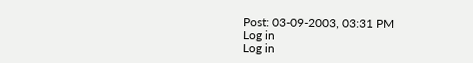Post: 03-09-2003, 03:31 PM
Log in
Log in